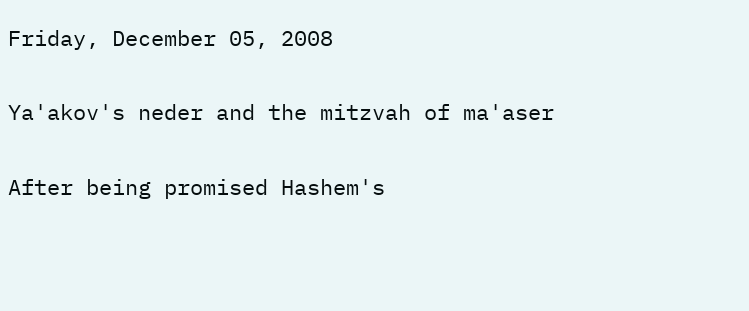Friday, December 05, 2008

Ya'akov's neder and the mitzvah of ma'aser

After being promised Hashem's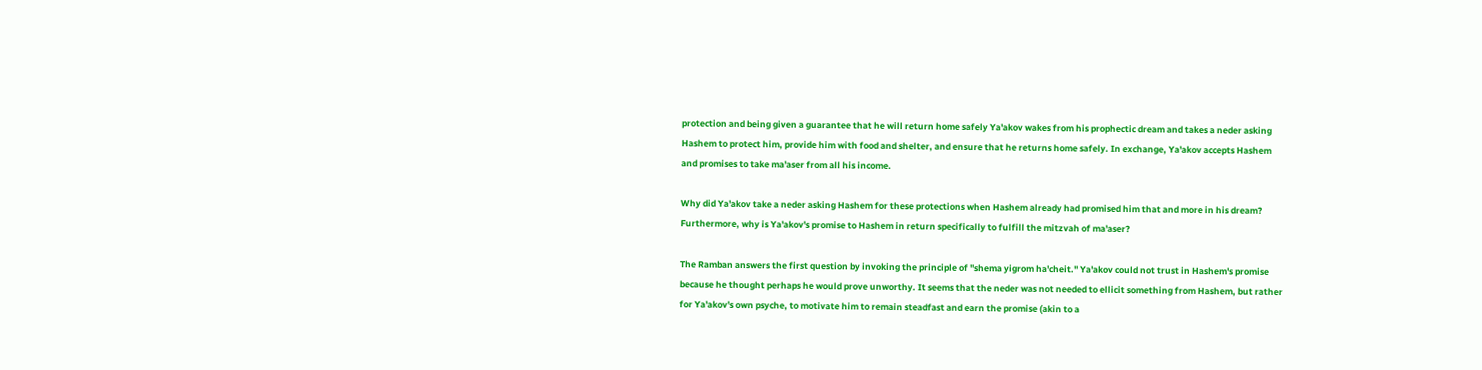protection and being given a guarantee that he will return home safely Ya'akov wakes from his prophectic dream and takes a neder asking Hashem to protect him, provide him with food and shelter, and ensure that he returns home safely. In exchange, Ya'akov accepts Hashem and promises to take ma'aser from all his income.

Why did Ya'akov take a neder asking Hashem for these protections when Hashem already had promised him that and more in his dream? Furthermore, why is Ya'akov's promise to Hashem in return specifically to fulfill the mitzvah of ma'aser?

The Ramban answers the first question by invoking the principle of "shema yigrom ha'cheit." Ya'akov could not trust in Hashem's promise because he thought perhaps he would prove unworthy. It seems that the neder was not needed to ellicit something from Hashem, but rather for Ya'akov's own psyche, to motivate him to remain steadfast and earn the promise (akin to a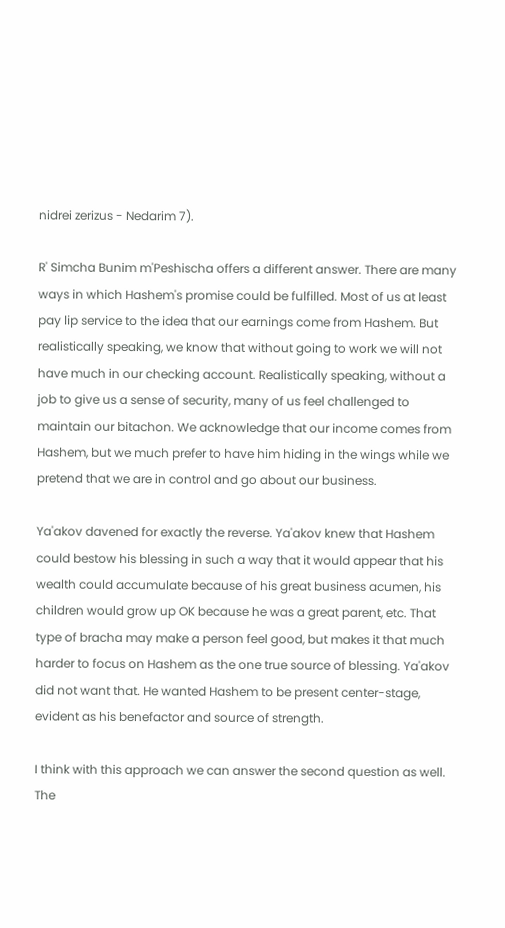nidrei zerizus - Nedarim 7).

R' Simcha Bunim m'Peshischa offers a different answer. There are many ways in which Hashem's promise could be fulfilled. Most of us at least pay lip service to the idea that our earnings come from Hashem. But realistically speaking, we know that without going to work we will not have much in our checking account. Realistically speaking, without a job to give us a sense of security, many of us feel challenged to maintain our bitachon. We acknowledge that our income comes from Hashem, but we much prefer to have him hiding in the wings while we pretend that we are in control and go about our business.

Ya'akov davened for exactly the reverse. Ya'akov knew that Hashem could bestow his blessing in such a way that it would appear that his wealth could accumulate because of his great business acumen, his children would grow up OK because he was a great parent, etc. That type of bracha may make a person feel good, but makes it that much harder to focus on Hashem as the one true source of blessing. Ya'akov did not want that. He wanted Hashem to be present center-stage, evident as his benefactor and source of strength.

I think with this approach we can answer the second question as well. The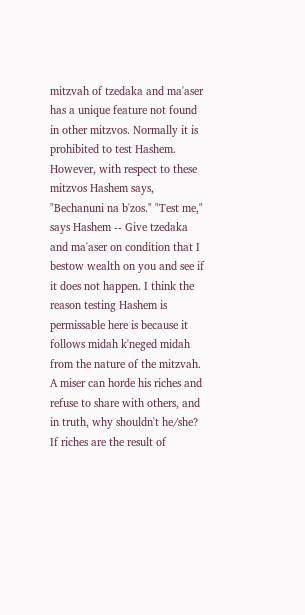mitzvah of tzedaka and ma'aser has a unique feature not found in other mitzvos. Normally it is prohibited to test Hashem. However, with respect to these mitzvos Hashem says, "Bechanuni na b'zos." "Test me," says Hashem -- Give tzedaka and ma'aser on condition that I bestow wealth on you and see if it does not happen. I think the reason testing Hashem is permissable here is because it follows midah k'neged midah from the nature of the mitzvah. A miser can horde his riches and refuse to share with others, and in truth, why shouldn't he/she? If riches are the result of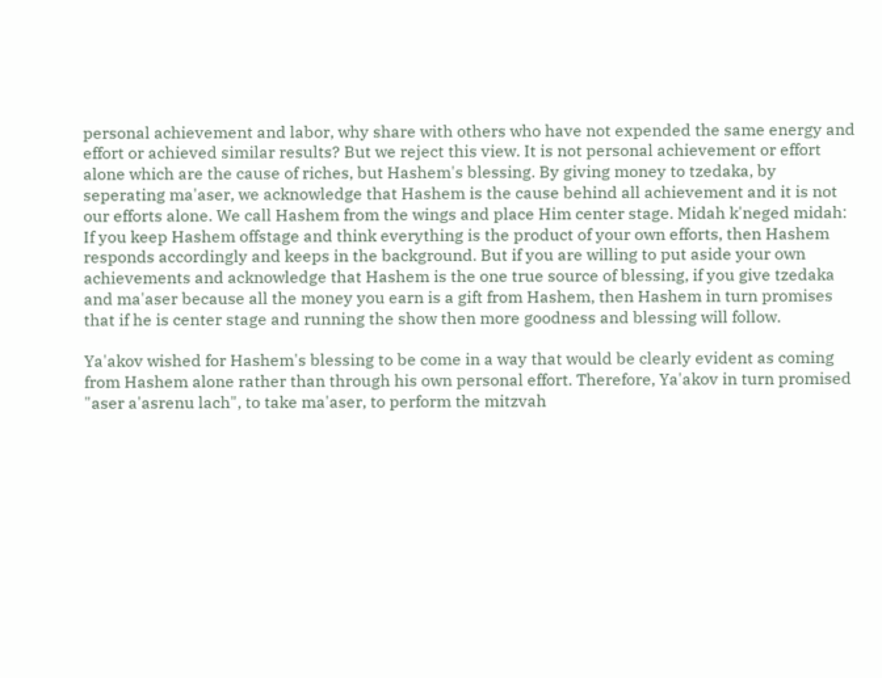personal achievement and labor, why share with others who have not expended the same energy and effort or achieved similar results? But we reject this view. It is not personal achievement or effort alone which are the cause of riches, but Hashem's blessing. By giving money to tzedaka, by seperating ma'aser, we acknowledge that Hashem is the cause behind all achievement and it is not our efforts alone. We call Hashem from the wings and place Him center stage. Midah k'neged midah: If you keep Hashem offstage and think everything is the product of your own efforts, then Hashem responds accordingly and keeps in the background. But if you are willing to put aside your own achievements and acknowledge that Hashem is the one true source of blessing, if you give tzedaka and ma'aser because all the money you earn is a gift from Hashem, then Hashem in turn promises that if he is center stage and running the show then more goodness and blessing will follow.

Ya'akov wished for Hashem's blessing to be come in a way that would be clearly evident as coming from Hashem alone rather than through his own personal effort. Therefore, Ya'akov in turn promised "aser a'asrenu lach", to take ma'aser, to perform the mitzvah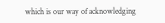which is our way of acknowledging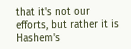that it's not our efforts, but rather it is Hashem's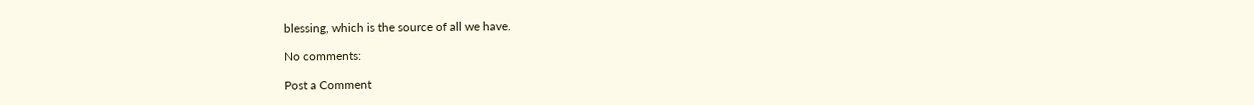blessing, which is the source of all we have.

No comments:

Post a Comment